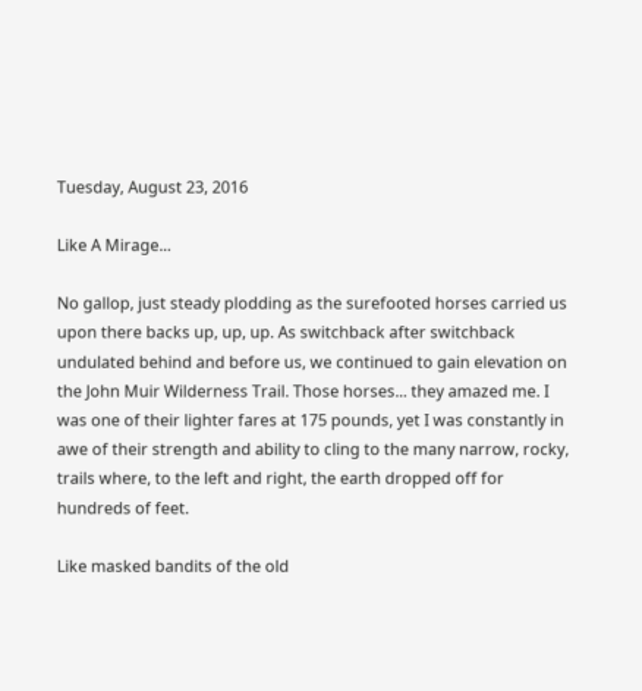Tuesday, August 23, 2016

Like A Mirage...

No gallop, just steady plodding as the surefooted horses carried us upon there backs up, up, up. As switchback after switchback undulated behind and before us, we continued to gain elevation on the John Muir Wilderness Trail. Those horses... they amazed me. I was one of their lighter fares at 175 pounds, yet I was constantly in awe of their strength and ability to cling to the many narrow, rocky, trails where, to the left and right, the earth dropped off for hundreds of feet.

Like masked bandits of the old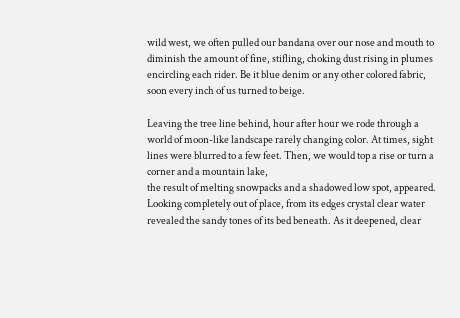wild west, we often pulled our bandana over our nose and mouth to diminish the amount of fine, stifling, choking dust rising in plumes encircling each rider. Be it blue denim or any other colored fabric, soon every inch of us turned to beige.

Leaving the tree line behind, hour after hour we rode through a world of moon-like landscape rarely changing color. At times, sight lines were blurred to a few feet. Then, we would top a rise or turn a corner and a mountain lake,
the result of melting snowpacks and a shadowed low spot, appeared. Looking completely out of place, from its edges crystal clear water revealed the sandy tones of its bed beneath. As it deepened, clear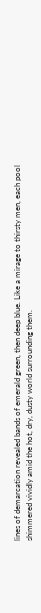lines of demarcation revealed bands of emerald green, then deep blue. Like a mirage to thirsty men, each pool shimmered vividly amid the hot, dry, dusty world surrounding them.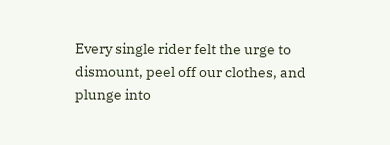Every single rider felt the urge to dismount, peel off our clothes, and plunge into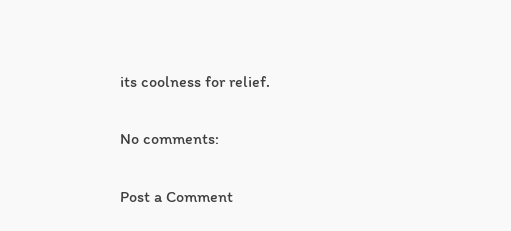its coolness for relief.

No comments:

Post a Comment